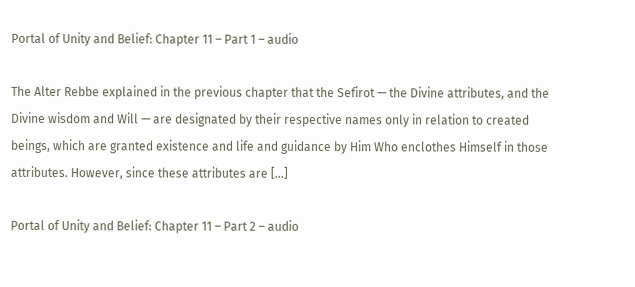Portal of Unity and Belief: Chapter 11 – Part 1 – audio

The Alter Rebbe explained in the previous chapter that the Sefirot — the Divine attributes, and the Divine wisdom and Will — are designated by their respective names only in relation to created beings, which are granted existence and life and guidance by Him Who enclothes Himself in those attributes. However, since these attributes are […]

Portal of Unity and Belief: Chapter 11 – Part 2 – audio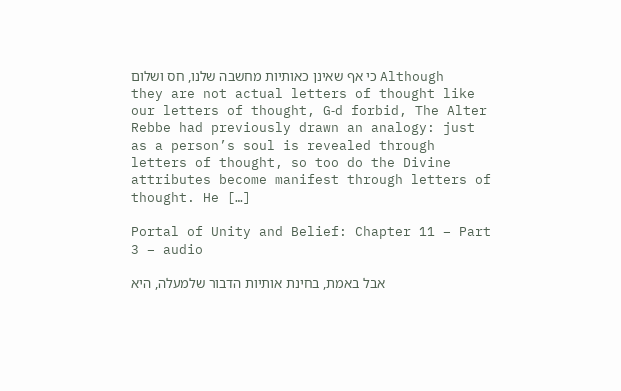כי אף שאינן כאותיות מחשבה שלנו, חס ושלום Although they are not actual letters of thought like our letters of thought, G‑d forbid, The Alter Rebbe had previously drawn an analogy: just as a person’s soul is revealed through letters of thought, so too do the Divine attributes become manifest through letters of thought. He […]

Portal of Unity and Belief: Chapter 11 – Part 3 – audio

אבל באמת, בחינת אותיות הדבור שלמעלה, היא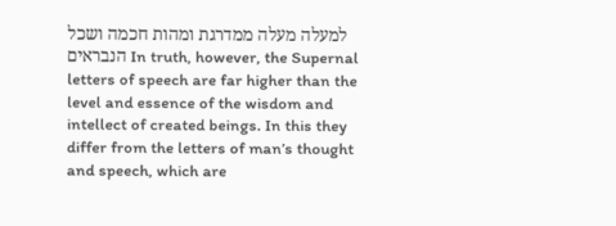למעלה מעלה ממדרגת ומהות חכמה ושכל הנבראים In truth, however, the Supernal letters of speech are far higher than the level and essence of the wisdom and intellect of created beings. In this they differ from the letters of man’s thought and speech, which are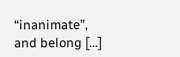“inanimate”, and belong […]